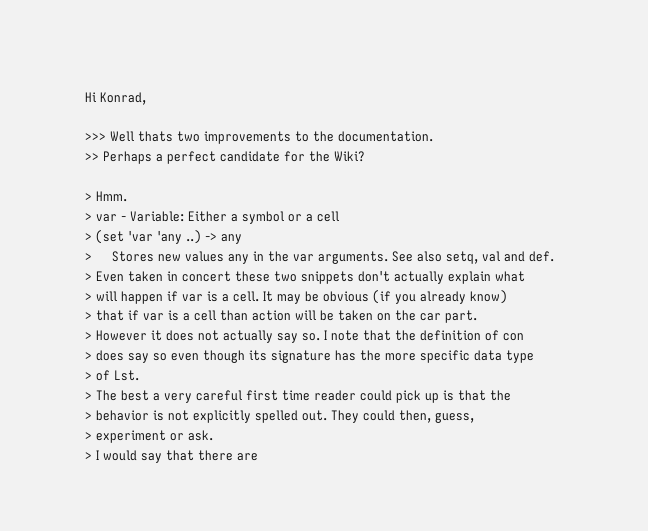Hi Konrad,

>>> Well thats two improvements to the documentation.
>> Perhaps a perfect candidate for the Wiki?

> Hmm.
> var - Variable: Either a symbol or a cell
> (set 'var 'any ..) -> any
>     Stores new values any in the var arguments. See also setq, val and def.
> Even taken in concert these two snippets don't actually explain what
> will happen if var is a cell. It may be obvious (if you already know)
> that if var is a cell than action will be taken on the car part.
> However it does not actually say so. I note that the definition of con
> does say so even though its signature has the more specific data type
> of Lst.
> The best a very careful first time reader could pick up is that the
> behavior is not explicitly spelled out. They could then, guess,
> experiment or ask.
> I would say that there are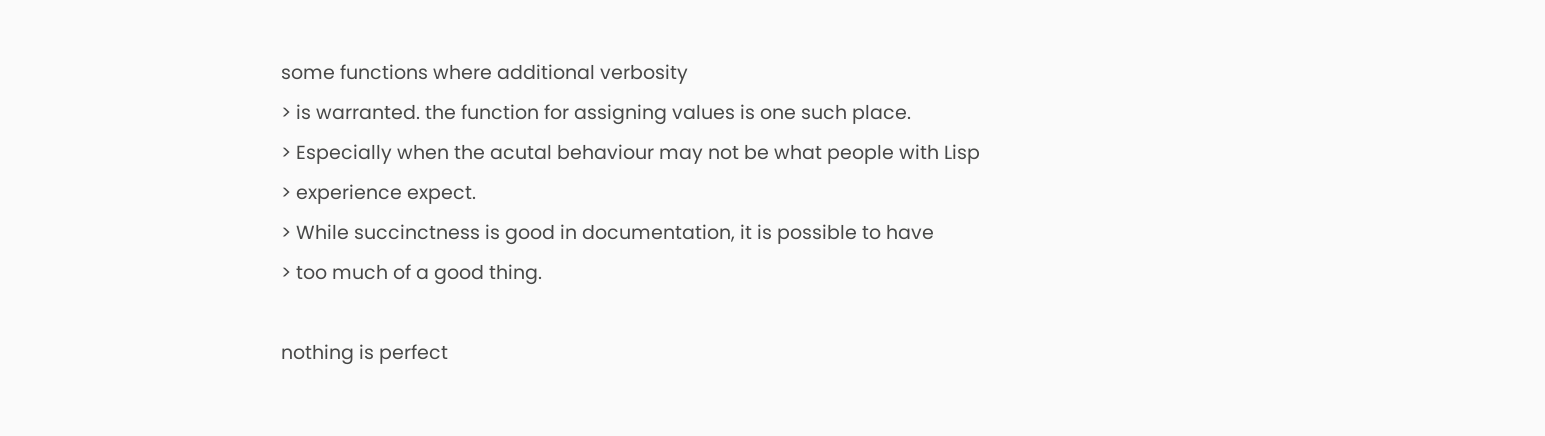some functions where additional verbosity
> is warranted. the function for assigning values is one such place.
> Especially when the acutal behaviour may not be what people with Lisp
> experience expect.
> While succinctness is good in documentation, it is possible to have
> too much of a good thing.

nothing is perfect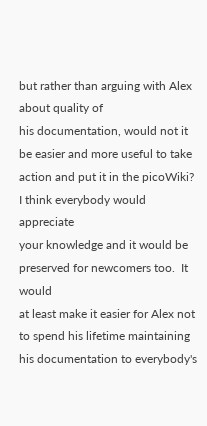but rather than arguing with Alex about quality of
his documentation, would not it be easier and more useful to take
action and put it in the picoWiki?  I think everybody would appreciate
your knowledge and it would be preserved for newcomers too.  It would
at least make it easier for Alex not to spend his lifetime maintaining
his documentation to everybody's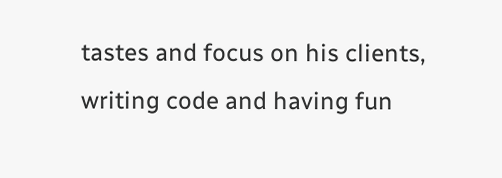tastes and focus on his clients,
writing code and having fun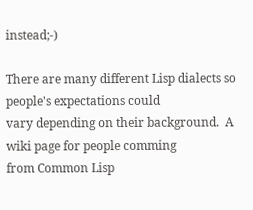instead;-)

There are many different Lisp dialects so people's expectations could
vary depending on their background.  A wiki page for people comming
from Common Lisp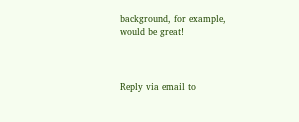background, for example, would be great!



Reply via email to